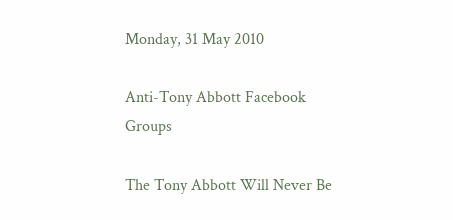Monday, 31 May 2010

Anti-Tony Abbott Facebook Groups

The Tony Abbott Will Never Be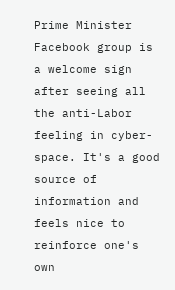Prime Minister Facebook group is a welcome sign after seeing all the anti-Labor feeling in cyber-space. It's a good source of information and feels nice to reinforce one's own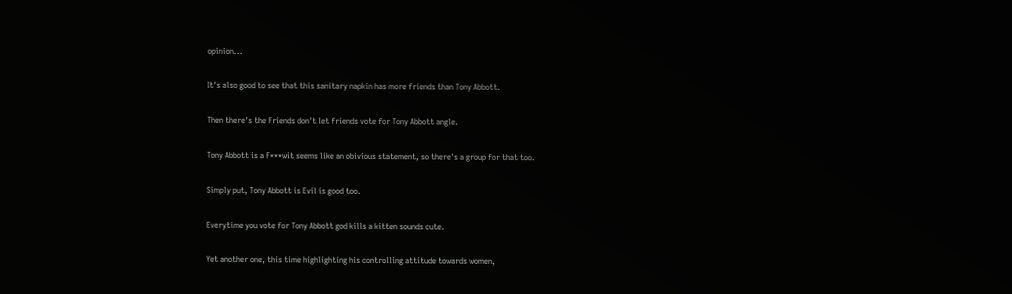opinion...

It's also good to see that this sanitary napkin has more friends than Tony Abbott.

Then there's the Friends don't let friends vote for Tony Abbott angle.

Tony Abbott is a F***wit seems like an obivious statement, so there's a group for that too.

Simply put, Tony Abbott is Evil is good too.

Everytime you vote for Tony Abbott god kills a kitten sounds cute.

Yet another one, this time highlighting his controlling attitude towards women,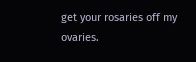get your rosaries off my ovaries.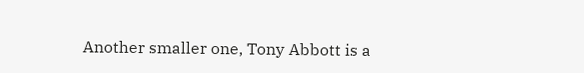Another smaller one, Tony Abbott is a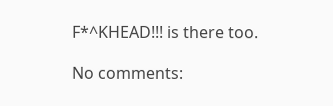F*^KHEAD!!! is there too.

No comments: